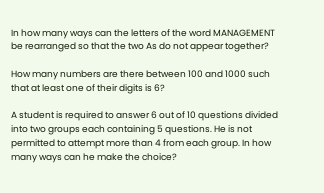In how many ways can the letters of the word MANAGEMENT be rearranged so that the two As do not appear together?

How many numbers are there between 100 and 1000 such that at least one of their digits is 6?

A student is required to answer 6 out of 10 questions divided into two groups each containing 5 questions. He is not permitted to attempt more than 4 from each group. In how many ways can he make the choice?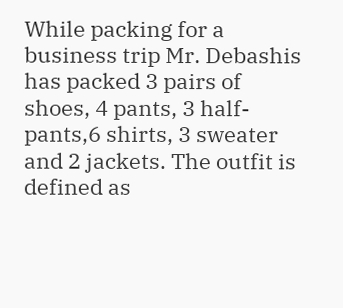While packing for a business trip Mr. Debashis has packed 3 pairs of shoes, 4 pants, 3 half-pants,6 shirts, 3 sweater and 2 jackets. The outfit is defined as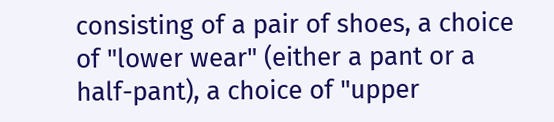consisting of a pair of shoes, a choice of "lower wear" (either a pant or a half-pant), a choice of "upper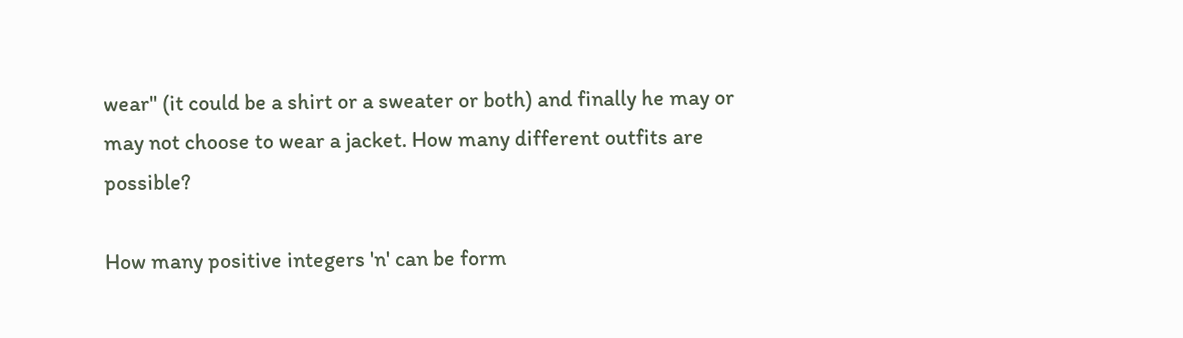wear" (it could be a shirt or a sweater or both) and finally he may or may not choose to wear a jacket. How many different outfits are possible?

How many positive integers 'n' can be form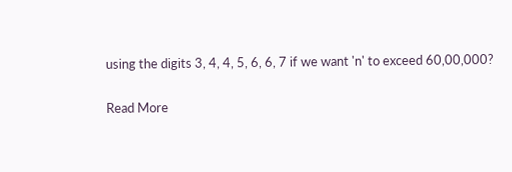using the digits 3, 4, 4, 5, 6, 6, 7 if we want 'n' to exceed 60,00,000?

Read More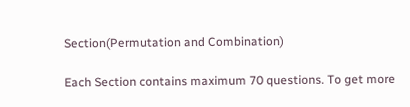Section(Permutation and Combination)

Each Section contains maximum 70 questions. To get more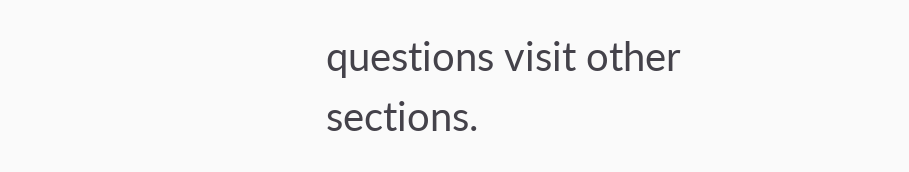questions visit other sections.